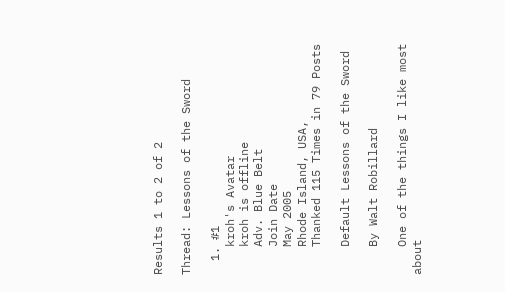Results 1 to 2 of 2

Thread: Lessons of the Sword

  1. #1
    kroh's Avatar
    kroh is offline
    Adv. Blue Belt
    Join Date
    May 2005
    Rhode Island, USA,
    Thanked 115 Times in 79 Posts

    Default Lessons of the Sword

    By Walt Robillard

    One of the things I like most about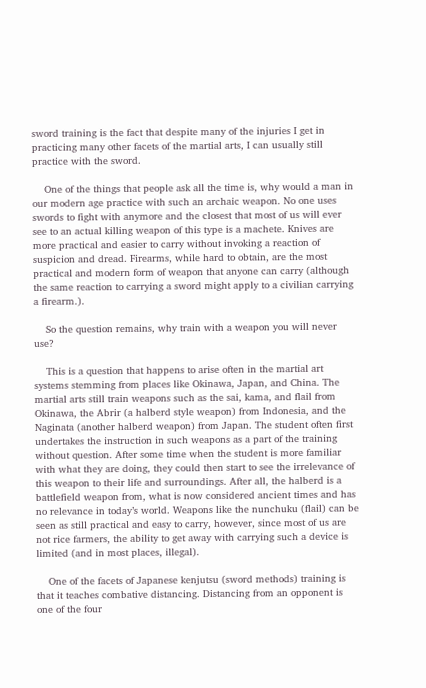sword training is the fact that despite many of the injuries I get in practicing many other facets of the martial arts, I can usually still practice with the sword.

    One of the things that people ask all the time is, why would a man in our modern age practice with such an archaic weapon. No one uses swords to fight with anymore and the closest that most of us will ever see to an actual killing weapon of this type is a machete. Knives are more practical and easier to carry without invoking a reaction of suspicion and dread. Firearms, while hard to obtain, are the most practical and modern form of weapon that anyone can carry (although the same reaction to carrying a sword might apply to a civilian carrying a firearm.).

    So the question remains, why train with a weapon you will never use?

    This is a question that happens to arise often in the martial art systems stemming from places like Okinawa, Japan, and China. The martial arts still train weapons such as the sai, kama, and flail from Okinawa, the Abrir (a halberd style weapon) from Indonesia, and the Naginata (another halberd weapon) from Japan. The student often first undertakes the instruction in such weapons as a part of the training without question. After some time when the student is more familiar with what they are doing, they could then start to see the irrelevance of this weapon to their life and surroundings. After all, the halberd is a battlefield weapon from, what is now considered ancient times and has no relevance in today’s world. Weapons like the nunchuku (flail) can be seen as still practical and easy to carry, however, since most of us are not rice farmers, the ability to get away with carrying such a device is limited (and in most places, illegal).

    One of the facets of Japanese kenjutsu (sword methods) training is that it teaches combative distancing. Distancing from an opponent is one of the four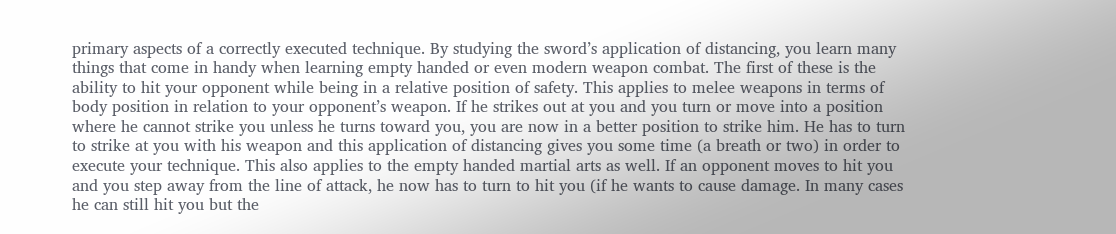primary aspects of a correctly executed technique. By studying the sword’s application of distancing, you learn many things that come in handy when learning empty handed or even modern weapon combat. The first of these is the ability to hit your opponent while being in a relative position of safety. This applies to melee weapons in terms of body position in relation to your opponent’s weapon. If he strikes out at you and you turn or move into a position where he cannot strike you unless he turns toward you, you are now in a better position to strike him. He has to turn to strike at you with his weapon and this application of distancing gives you some time (a breath or two) in order to execute your technique. This also applies to the empty handed martial arts as well. If an opponent moves to hit you and you step away from the line of attack, he now has to turn to hit you (if he wants to cause damage. In many cases he can still hit you but the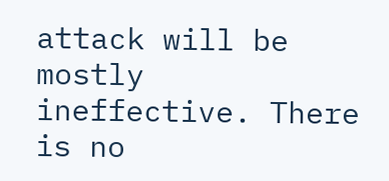attack will be mostly ineffective. There is no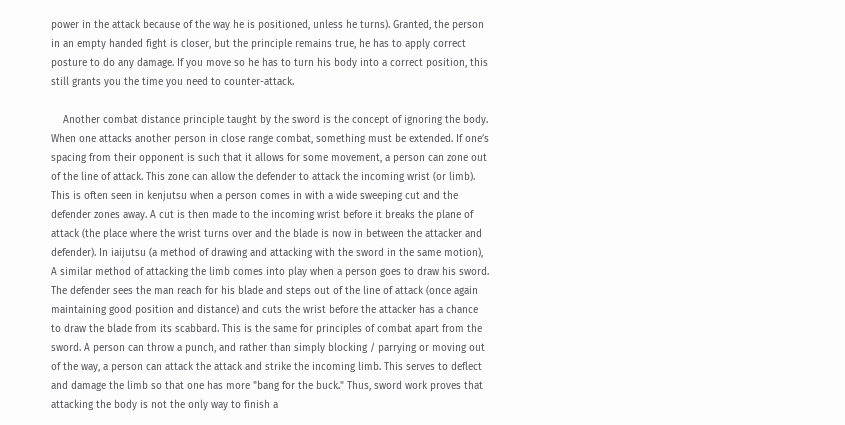power in the attack because of the way he is positioned, unless he turns). Granted, the person in an empty handed fight is closer, but the principle remains true, he has to apply correct posture to do any damage. If you move so he has to turn his body into a correct position, this still grants you the time you need to counter-attack.

    Another combat distance principle taught by the sword is the concept of ignoring the body. When one attacks another person in close range combat, something must be extended. If one’s spacing from their opponent is such that it allows for some movement, a person can zone out of the line of attack. This zone can allow the defender to attack the incoming wrist (or limb). This is often seen in kenjutsu when a person comes in with a wide sweeping cut and the defender zones away. A cut is then made to the incoming wrist before it breaks the plane of attack (the place where the wrist turns over and the blade is now in between the attacker and defender). In iaijutsu (a method of drawing and attacking with the sword in the same motion), A similar method of attacking the limb comes into play when a person goes to draw his sword. The defender sees the man reach for his blade and steps out of the line of attack (once again maintaining good position and distance) and cuts the wrist before the attacker has a chance to draw the blade from its scabbard. This is the same for principles of combat apart from the sword. A person can throw a punch, and rather than simply blocking / parrying or moving out of the way, a person can attack the attack and strike the incoming limb. This serves to deflect and damage the limb so that one has more "bang for the buck." Thus, sword work proves that attacking the body is not the only way to finish a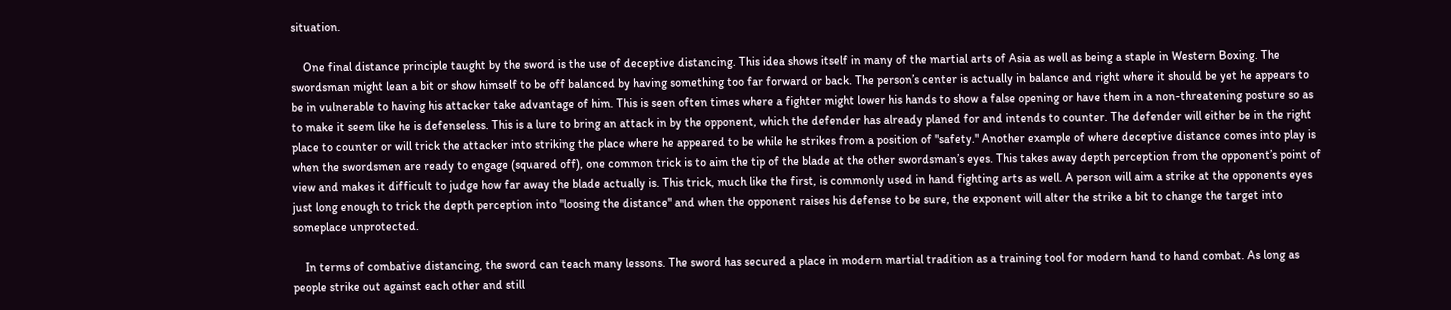situation.

    One final distance principle taught by the sword is the use of deceptive distancing. This idea shows itself in many of the martial arts of Asia as well as being a staple in Western Boxing. The swordsman might lean a bit or show himself to be off balanced by having something too far forward or back. The person’s center is actually in balance and right where it should be yet he appears to be in vulnerable to having his attacker take advantage of him. This is seen often times where a fighter might lower his hands to show a false opening or have them in a non-threatening posture so as to make it seem like he is defenseless. This is a lure to bring an attack in by the opponent, which the defender has already planed for and intends to counter. The defender will either be in the right place to counter or will trick the attacker into striking the place where he appeared to be while he strikes from a position of "safety." Another example of where deceptive distance comes into play is when the swordsmen are ready to engage (squared off), one common trick is to aim the tip of the blade at the other swordsman’s eyes. This takes away depth perception from the opponent’s point of view and makes it difficult to judge how far away the blade actually is. This trick, much like the first, is commonly used in hand fighting arts as well. A person will aim a strike at the opponents eyes just long enough to trick the depth perception into "loosing the distance" and when the opponent raises his defense to be sure, the exponent will alter the strike a bit to change the target into someplace unprotected.

    In terms of combative distancing, the sword can teach many lessons. The sword has secured a place in modern martial tradition as a training tool for modern hand to hand combat. As long as people strike out against each other and still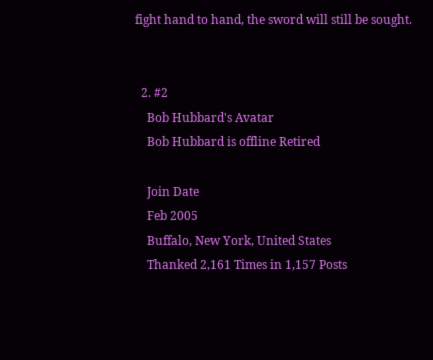fight hand to hand, the sword will still be sought.


  2. #2
    Bob Hubbard's Avatar
    Bob Hubbard is offline Retired

    Join Date
    Feb 2005
    Buffalo, New York, United States
    Thanked 2,161 Times in 1,157 Posts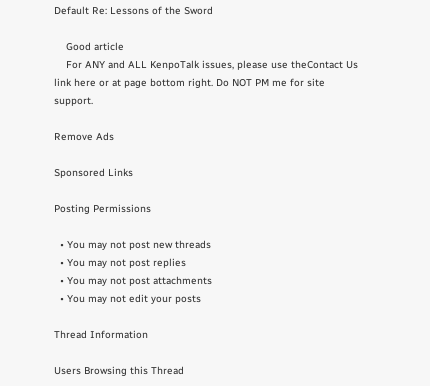Default Re: Lessons of the Sword

    Good article
    For ANY and ALL KenpoTalk issues, please use theContact Us link here or at page bottom right. Do NOT PM me for site support.

Remove Ads

Sponsored Links

Posting Permissions

  • You may not post new threads
  • You may not post replies
  • You may not post attachments
  • You may not edit your posts

Thread Information

Users Browsing this Thread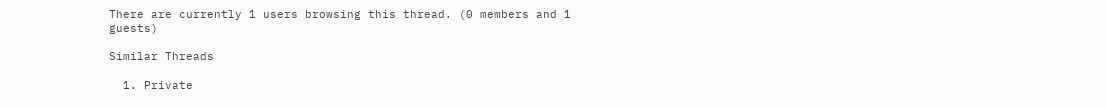There are currently 1 users browsing this thread. (0 members and 1 guests)

Similar Threads

  1. Private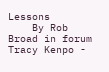Lessons
    By Rob Broad in forum Tracy Kenpo -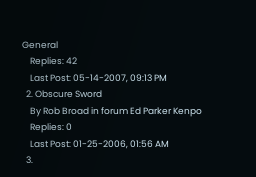General
    Replies: 42
    Last Post: 05-14-2007, 09:13 PM
  2. Obscure Sword
    By Rob Broad in forum Ed Parker Kenpo
    Replies: 0
    Last Post: 01-25-2006, 01:56 AM
  3.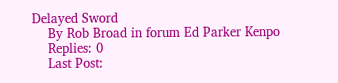Delayed Sword
    By Rob Broad in forum Ed Parker Kenpo
    Replies: 0
    Last Post: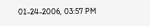01-24-2006, 03:57 PM